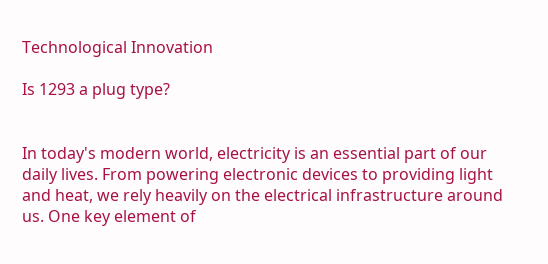Technological Innovation

Is 1293 a plug type?


In today's modern world, electricity is an essential part of our daily lives. From powering electronic devices to providing light and heat, we rely heavily on the electrical infrastructure around us. One key element of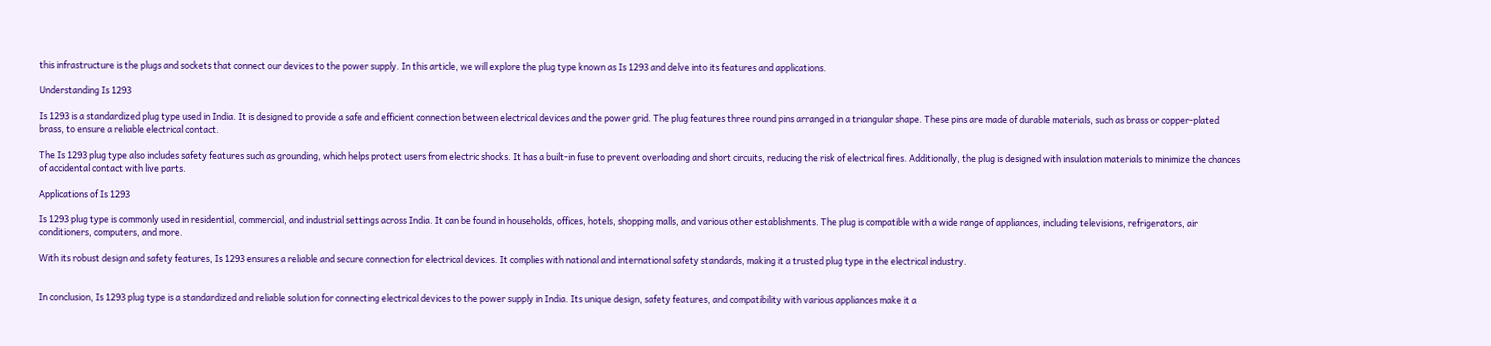this infrastructure is the plugs and sockets that connect our devices to the power supply. In this article, we will explore the plug type known as Is 1293 and delve into its features and applications.

Understanding Is 1293

Is 1293 is a standardized plug type used in India. It is designed to provide a safe and efficient connection between electrical devices and the power grid. The plug features three round pins arranged in a triangular shape. These pins are made of durable materials, such as brass or copper-plated brass, to ensure a reliable electrical contact.

The Is 1293 plug type also includes safety features such as grounding, which helps protect users from electric shocks. It has a built-in fuse to prevent overloading and short circuits, reducing the risk of electrical fires. Additionally, the plug is designed with insulation materials to minimize the chances of accidental contact with live parts.

Applications of Is 1293

Is 1293 plug type is commonly used in residential, commercial, and industrial settings across India. It can be found in households, offices, hotels, shopping malls, and various other establishments. The plug is compatible with a wide range of appliances, including televisions, refrigerators, air conditioners, computers, and more.

With its robust design and safety features, Is 1293 ensures a reliable and secure connection for electrical devices. It complies with national and international safety standards, making it a trusted plug type in the electrical industry.


In conclusion, Is 1293 plug type is a standardized and reliable solution for connecting electrical devices to the power supply in India. Its unique design, safety features, and compatibility with various appliances make it a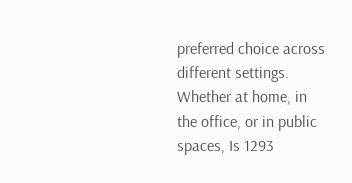preferred choice across different settings. Whether at home, in the office, or in public spaces, Is 1293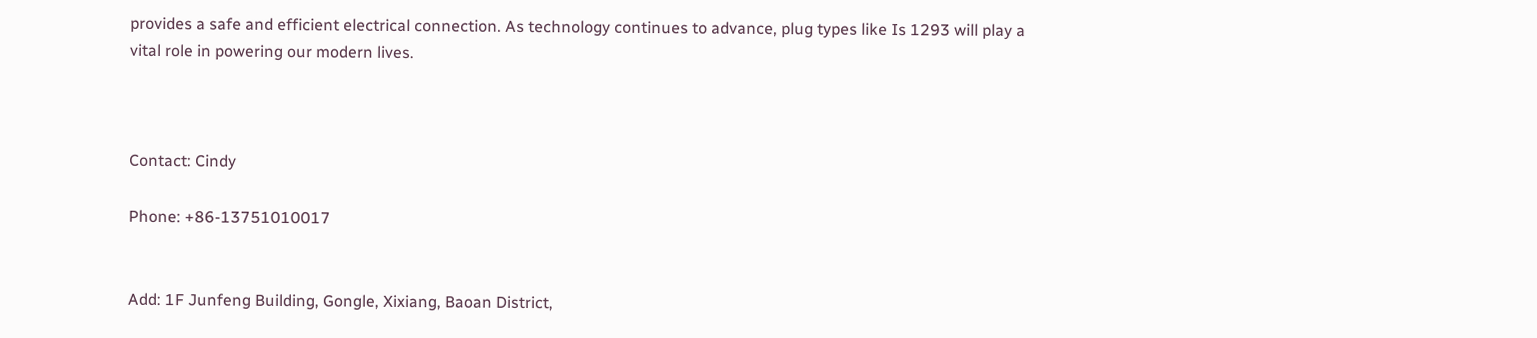provides a safe and efficient electrical connection. As technology continues to advance, plug types like Is 1293 will play a vital role in powering our modern lives.



Contact: Cindy

Phone: +86-13751010017


Add: 1F Junfeng Building, Gongle, Xixiang, Baoan District,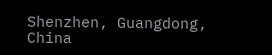Shenzhen, Guangdong, China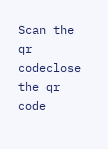Scan the qr codeclose
the qr code